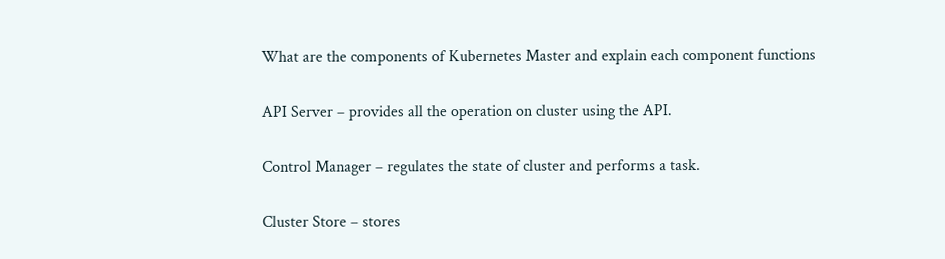What are the components of Kubernetes Master and explain each component functions

API Server – provides all the operation on cluster using the API.

Control Manager – regulates the state of cluster and performs a task.

Cluster Store – stores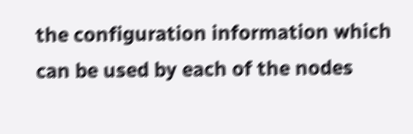the configuration information which can be used by each of the nodes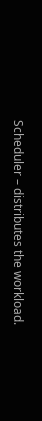Scheduler – distributes the workload.